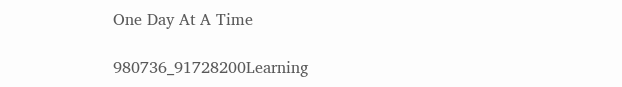One Day At A Time

980736_91728200Learning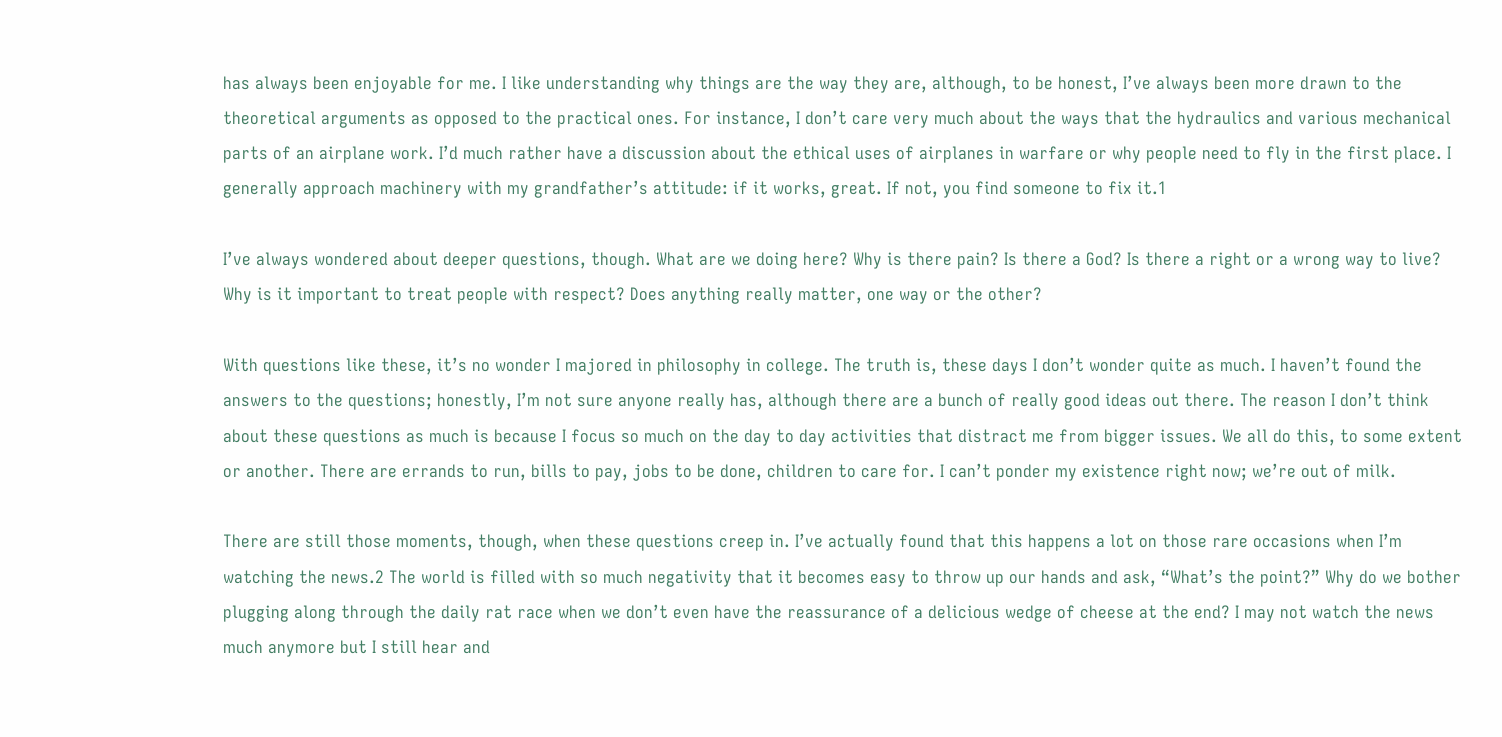has always been enjoyable for me. I like understanding why things are the way they are, although, to be honest, I’ve always been more drawn to the theoretical arguments as opposed to the practical ones. For instance, I don’t care very much about the ways that the hydraulics and various mechanical parts of an airplane work. I’d much rather have a discussion about the ethical uses of airplanes in warfare or why people need to fly in the first place. I generally approach machinery with my grandfather’s attitude: if it works, great. If not, you find someone to fix it.1

I’ve always wondered about deeper questions, though. What are we doing here? Why is there pain? Is there a God? Is there a right or a wrong way to live? Why is it important to treat people with respect? Does anything really matter, one way or the other?

With questions like these, it’s no wonder I majored in philosophy in college. The truth is, these days I don’t wonder quite as much. I haven’t found the answers to the questions; honestly, I’m not sure anyone really has, although there are a bunch of really good ideas out there. The reason I don’t think about these questions as much is because I focus so much on the day to day activities that distract me from bigger issues. We all do this, to some extent or another. There are errands to run, bills to pay, jobs to be done, children to care for. I can’t ponder my existence right now; we’re out of milk.

There are still those moments, though, when these questions creep in. I’ve actually found that this happens a lot on those rare occasions when I’m watching the news.2 The world is filled with so much negativity that it becomes easy to throw up our hands and ask, “What’s the point?” Why do we bother plugging along through the daily rat race when we don’t even have the reassurance of a delicious wedge of cheese at the end? I may not watch the news much anymore but I still hear and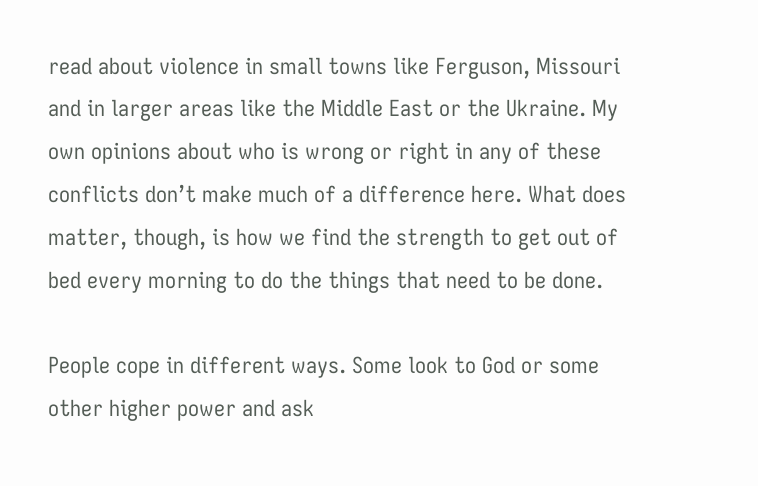read about violence in small towns like Ferguson, Missouri and in larger areas like the Middle East or the Ukraine. My own opinions about who is wrong or right in any of these conflicts don’t make much of a difference here. What does matter, though, is how we find the strength to get out of bed every morning to do the things that need to be done.

People cope in different ways. Some look to God or some other higher power and ask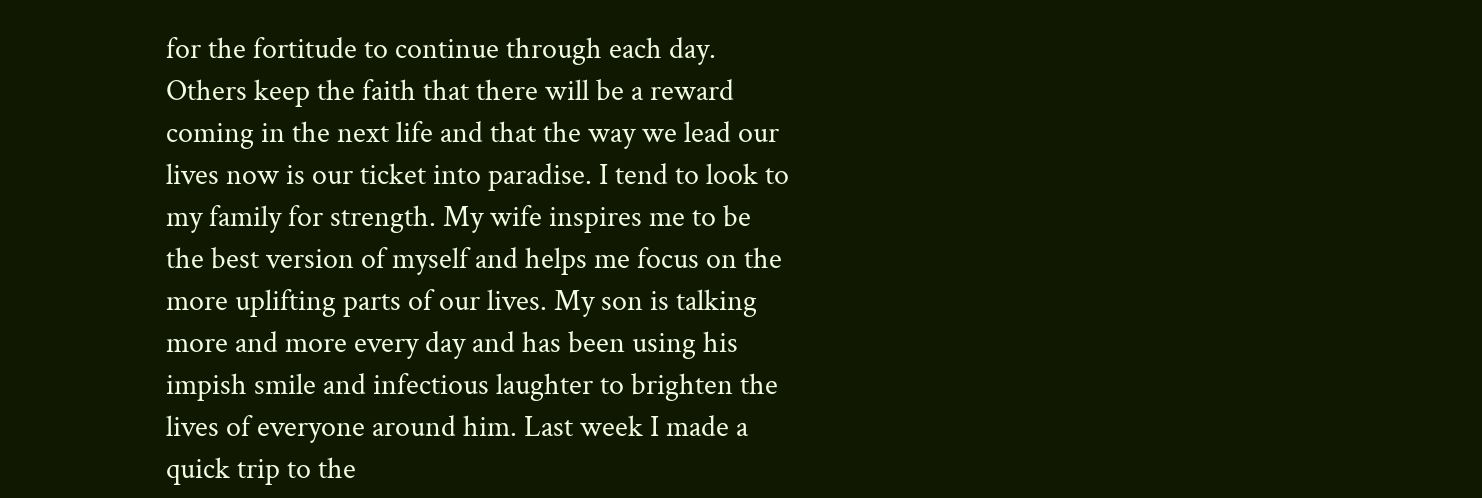for the fortitude to continue through each day. Others keep the faith that there will be a reward coming in the next life and that the way we lead our lives now is our ticket into paradise. I tend to look to my family for strength. My wife inspires me to be the best version of myself and helps me focus on the more uplifting parts of our lives. My son is talking more and more every day and has been using his impish smile and infectious laughter to brighten the lives of everyone around him. Last week I made a quick trip to the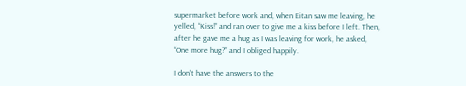supermarket before work and, when Eitan saw me leaving, he yelled, “Kiss!” and ran over to give me a kiss before I left. Then, after he gave me a hug as I was leaving for work, he asked, “One more hug?” and I obliged happily.

I don’t have the answers to the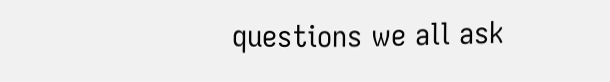questions we all ask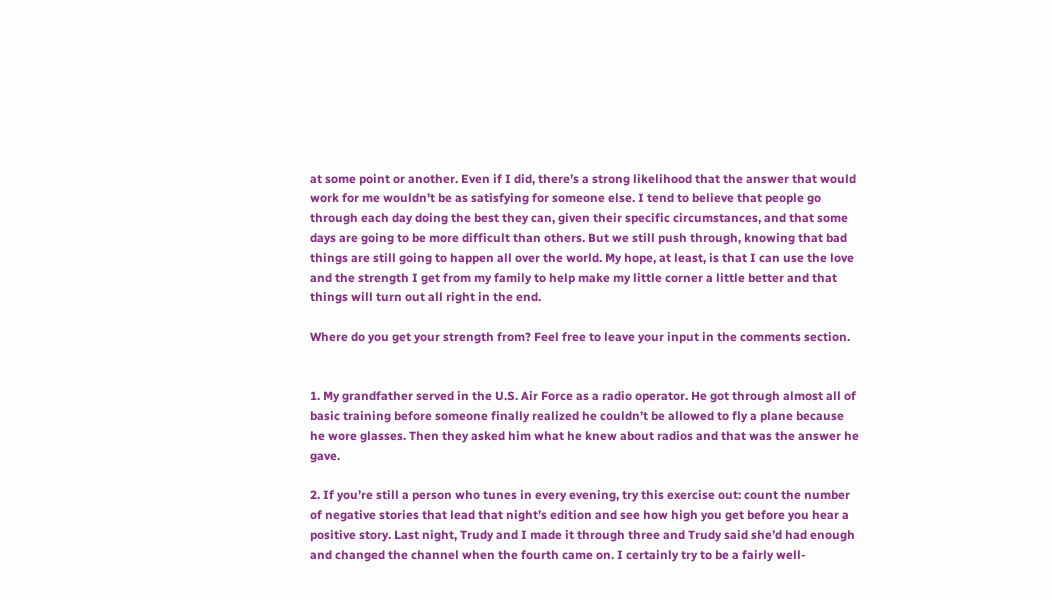at some point or another. Even if I did, there’s a strong likelihood that the answer that would work for me wouldn’t be as satisfying for someone else. I tend to believe that people go through each day doing the best they can, given their specific circumstances, and that some days are going to be more difficult than others. But we still push through, knowing that bad things are still going to happen all over the world. My hope, at least, is that I can use the love and the strength I get from my family to help make my little corner a little better and that things will turn out all right in the end.

Where do you get your strength from? Feel free to leave your input in the comments section.


1. My grandfather served in the U.S. Air Force as a radio operator. He got through almost all of basic training before someone finally realized he couldn’t be allowed to fly a plane because he wore glasses. Then they asked him what he knew about radios and that was the answer he gave.

2. If you’re still a person who tunes in every evening, try this exercise out: count the number of negative stories that lead that night’s edition and see how high you get before you hear a positive story. Last night, Trudy and I made it through three and Trudy said she’d had enough and changed the channel when the fourth came on. I certainly try to be a fairly well-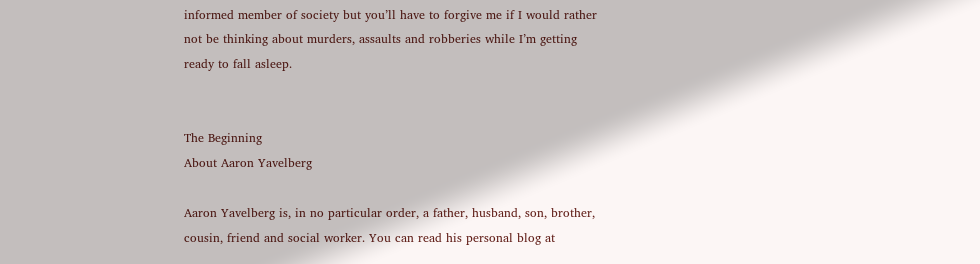informed member of society but you’ll have to forgive me if I would rather not be thinking about murders, assaults and robberies while I’m getting ready to fall asleep.


The Beginning
About Aaron Yavelberg

Aaron Yavelberg is, in no particular order, a father, husband, son, brother, cousin, friend and social worker. You can read his personal blog at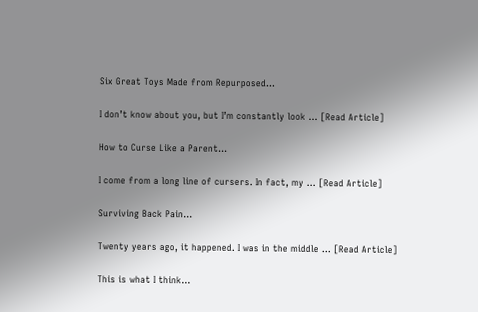Six Great Toys Made from Repurposed…

I don’t know about you, but I’m constantly look … [Read Article]

How to Curse Like a Parent…

I come from a long line of cursers. In fact, my … [Read Article]

Surviving Back Pain…

Twenty years ago, it happened. I was in the middle … [Read Article]

This is what I think...